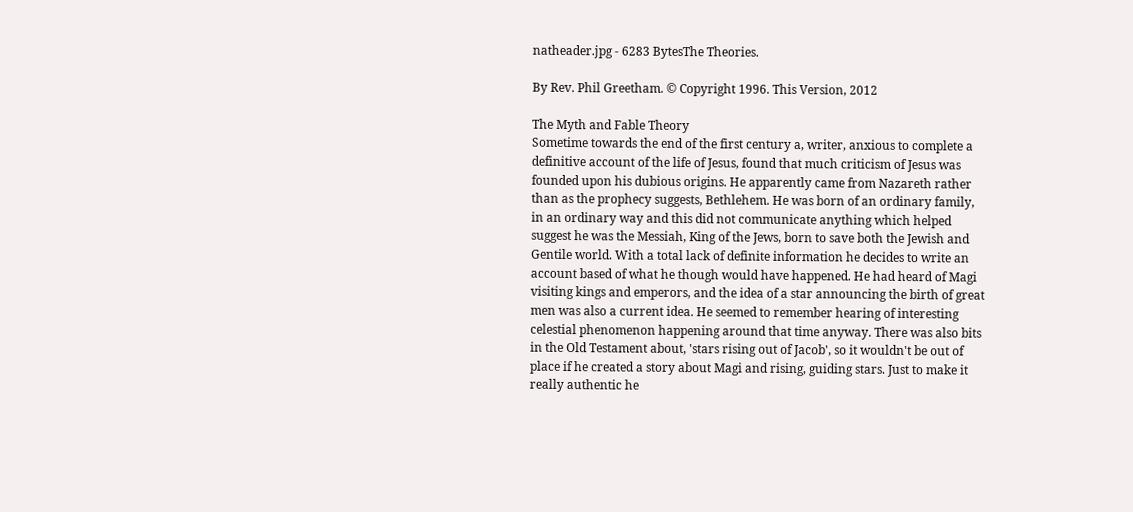natheader.jpg - 6283 BytesThe Theories.

By Rev. Phil Greetham. © Copyright 1996. This Version, 2012

The Myth and Fable Theory
Sometime towards the end of the first century a, writer, anxious to complete a definitive account of the life of Jesus, found that much criticism of Jesus was founded upon his dubious origins. He apparently came from Nazareth rather than as the prophecy suggests, Bethlehem. He was born of an ordinary family, in an ordinary way and this did not communicate anything which helped suggest he was the Messiah, King of the Jews, born to save both the Jewish and Gentile world. With a total lack of definite information he decides to write an account based of what he though would have happened. He had heard of Magi visiting kings and emperors, and the idea of a star announcing the birth of great men was also a current idea. He seemed to remember hearing of interesting celestial phenomenon happening around that time anyway. There was also bits in the Old Testament about, 'stars rising out of Jacob', so it wouldn't be out of place if he created a story about Magi and rising, guiding stars. Just to make it really authentic he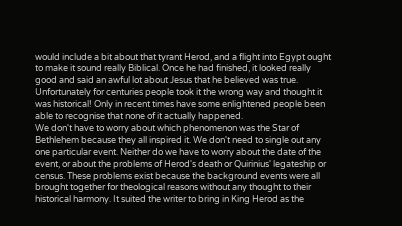would include a bit about that tyrant Herod, and a flight into Egypt ought to make it sound really Biblical. Once he had finished, it looked really good and said an awful lot about Jesus that he believed was true. Unfortunately for centuries people took it the wrong way and thought it was historical! Only in recent times have some enlightened people been able to recognise that none of it actually happened.
We don't have to worry about which phenomenon was the Star of Bethlehem because they all inspired it. We don't need to single out any one particular event. Neither do we have to worry about the date of the event, or about the problems of Herod's death or Quirinius' legateship or census. These problems exist because the background events were all brought together for theological reasons without any thought to their historical harmony. It suited the writer to bring in King Herod as the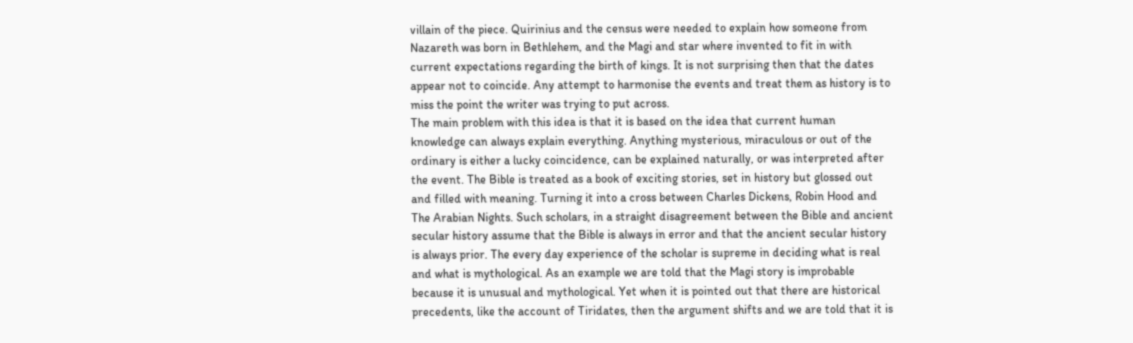villain of the piece. Quirinius and the census were needed to explain how someone from Nazareth was born in Bethlehem, and the Magi and star where invented to fit in with current expectations regarding the birth of kings. It is not surprising then that the dates appear not to coincide. Any attempt to harmonise the events and treat them as history is to miss the point the writer was trying to put across.
The main problem with this idea is that it is based on the idea that current human knowledge can always explain everything. Anything mysterious, miraculous or out of the ordinary is either a lucky coincidence, can be explained naturally, or was interpreted after the event. The Bible is treated as a book of exciting stories, set in history but glossed out and filled with meaning. Turning it into a cross between Charles Dickens, Robin Hood and The Arabian Nights. Such scholars, in a straight disagreement between the Bible and ancient secular history assume that the Bible is always in error and that the ancient secular history is always prior. The every day experience of the scholar is supreme in deciding what is real and what is mythological. As an example we are told that the Magi story is improbable because it is unusual and mythological. Yet when it is pointed out that there are historical precedents, like the account of Tiridates, then the argument shifts and we are told that it is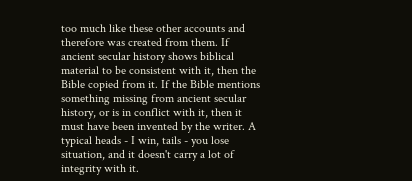too much like these other accounts and therefore was created from them. If ancient secular history shows biblical material to be consistent with it, then the Bible copied from it. If the Bible mentions something missing from ancient secular history, or is in conflict with it, then it must have been invented by the writer. A typical heads - I win, tails - you lose situation, and it doesn't carry a lot of integrity with it.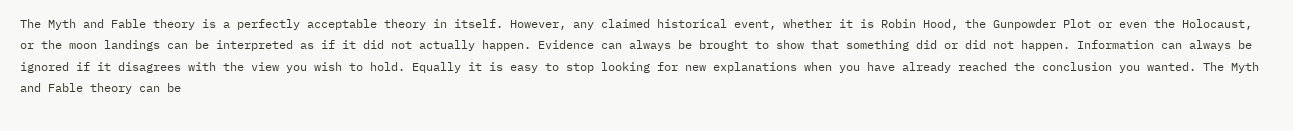The Myth and Fable theory is a perfectly acceptable theory in itself. However, any claimed historical event, whether it is Robin Hood, the Gunpowder Plot or even the Holocaust, or the moon landings can be interpreted as if it did not actually happen. Evidence can always be brought to show that something did or did not happen. Information can always be ignored if it disagrees with the view you wish to hold. Equally it is easy to stop looking for new explanations when you have already reached the conclusion you wanted. The Myth and Fable theory can be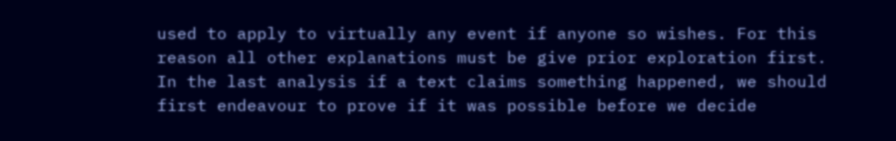used to apply to virtually any event if anyone so wishes. For this reason all other explanations must be give prior exploration first. In the last analysis if a text claims something happened, we should first endeavour to prove if it was possible before we decide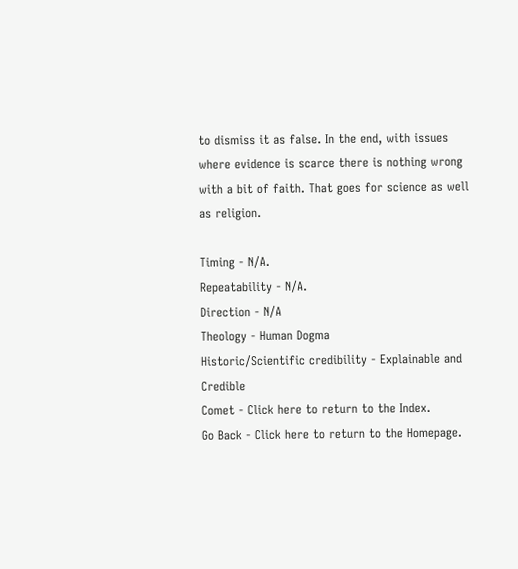to dismiss it as false. In the end, with issues where evidence is scarce there is nothing wrong with a bit of faith. That goes for science as well as religion.

Timing - N/A.
Repeatability - N/A.
Direction - N/A
Theology - Human Dogma
Historic/Scientific credibility - Explainable and Credible
Comet - Click here to return to the Index.
Go Back - Click here to return to the Homepage.